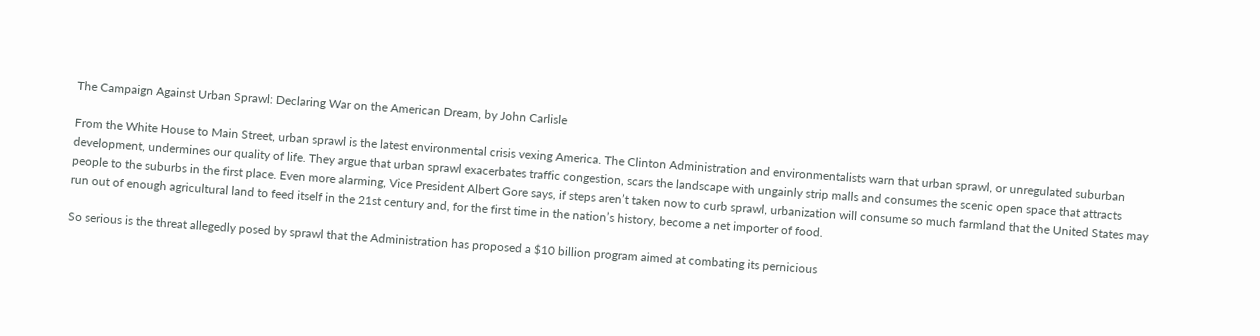The Campaign Against Urban Sprawl: Declaring War on the American Dream, by John Carlisle

From the White House to Main Street, urban sprawl is the latest environmental crisis vexing America. The Clinton Administration and environmentalists warn that urban sprawl, or unregulated suburban development, undermines our quality of life. They argue that urban sprawl exacerbates traffic congestion, scars the landscape with ungainly strip malls and consumes the scenic open space that attracts people to the suburbs in the first place. Even more alarming, Vice President Albert Gore says, if steps aren’t taken now to curb sprawl, urbanization will consume so much farmland that the United States may run out of enough agricultural land to feed itself in the 21st century and, for the first time in the nation’s history, become a net importer of food.

So serious is the threat allegedly posed by sprawl that the Administration has proposed a $10 billion program aimed at combating its pernicious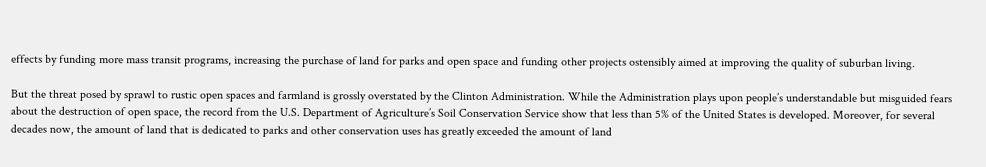effects by funding more mass transit programs, increasing the purchase of land for parks and open space and funding other projects ostensibly aimed at improving the quality of suburban living.

But the threat posed by sprawl to rustic open spaces and farmland is grossly overstated by the Clinton Administration. While the Administration plays upon people’s understandable but misguided fears about the destruction of open space, the record from the U.S. Department of Agriculture’s Soil Conservation Service show that less than 5% of the United States is developed. Moreover, for several decades now, the amount of land that is dedicated to parks and other conservation uses has greatly exceeded the amount of land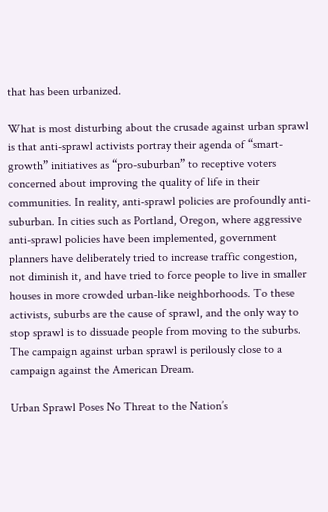that has been urbanized.

What is most disturbing about the crusade against urban sprawl is that anti-sprawl activists portray their agenda of “smart-growth” initiatives as “pro-suburban” to receptive voters concerned about improving the quality of life in their communities. In reality, anti-sprawl policies are profoundly anti-suburban. In cities such as Portland, Oregon, where aggressive anti-sprawl policies have been implemented, government planners have deliberately tried to increase traffic congestion, not diminish it, and have tried to force people to live in smaller houses in more crowded urban-like neighborhoods. To these activists, suburbs are the cause of sprawl, and the only way to stop sprawl is to dissuade people from moving to the suburbs. The campaign against urban sprawl is perilously close to a campaign against the American Dream.

Urban Sprawl Poses No Threat to the Nation’s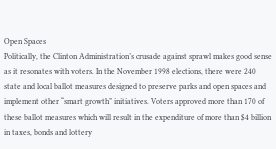Open Spaces
Politically, the Clinton Administration’s crusade against sprawl makes good sense as it resonates with voters. In the November 1998 elections, there were 240 state and local ballot measures designed to preserve parks and open spaces and implement other “smart growth” initiatives. Voters approved more than 170 of these ballot measures which will result in the expenditure of more than $4 billion in taxes, bonds and lottery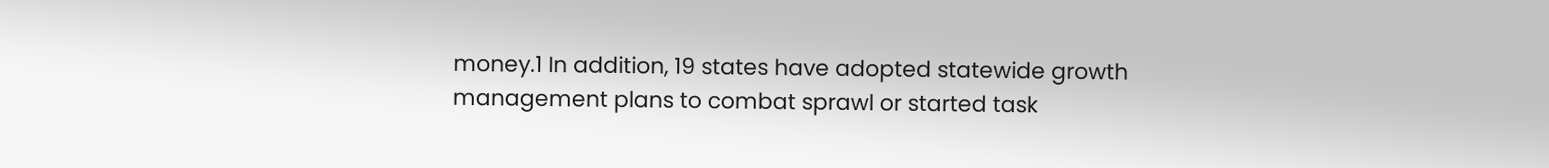money.1 In addition, 19 states have adopted statewide growth management plans to combat sprawl or started task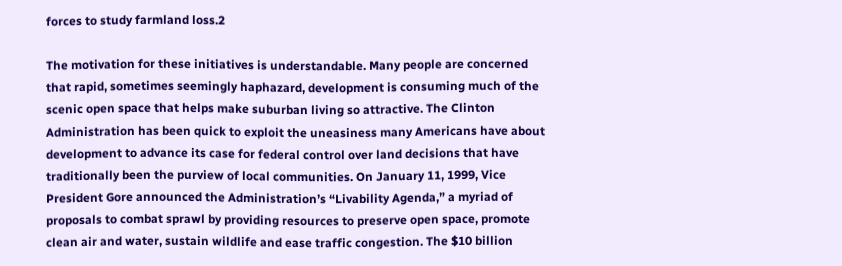forces to study farmland loss.2

The motivation for these initiatives is understandable. Many people are concerned that rapid, sometimes seemingly haphazard, development is consuming much of the scenic open space that helps make suburban living so attractive. The Clinton Administration has been quick to exploit the uneasiness many Americans have about development to advance its case for federal control over land decisions that have traditionally been the purview of local communities. On January 11, 1999, Vice President Gore announced the Administration’s “Livability Agenda,” a myriad of proposals to combat sprawl by providing resources to preserve open space, promote clean air and water, sustain wildlife and ease traffic congestion. The $10 billion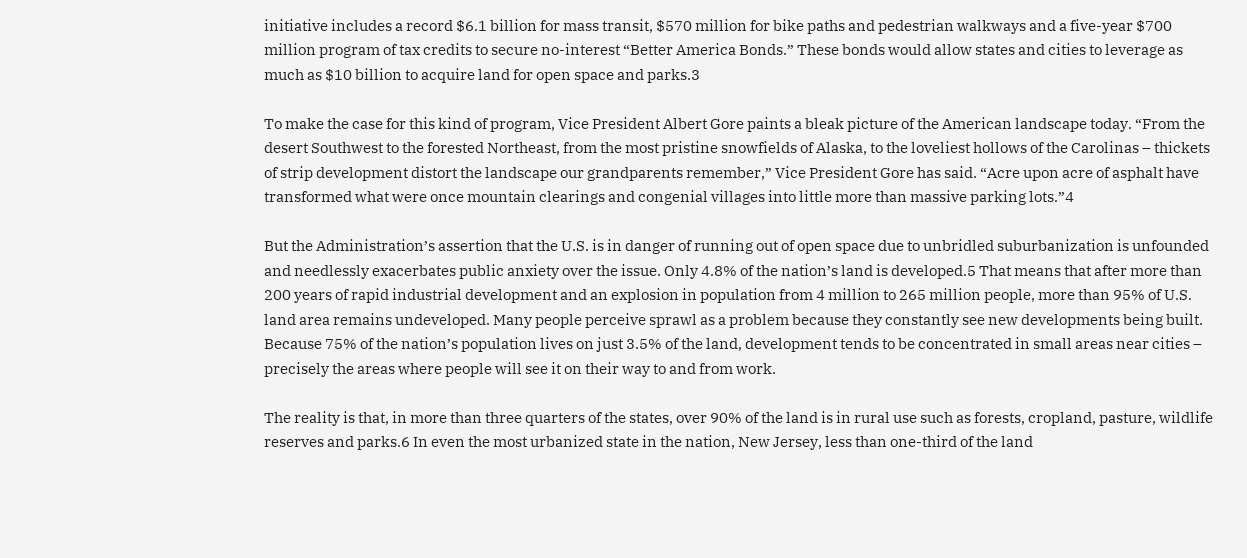initiative includes a record $6.1 billion for mass transit, $570 million for bike paths and pedestrian walkways and a five-year $700 million program of tax credits to secure no-interest “Better America Bonds.” These bonds would allow states and cities to leverage as much as $10 billion to acquire land for open space and parks.3

To make the case for this kind of program, Vice President Albert Gore paints a bleak picture of the American landscape today. “From the desert Southwest to the forested Northeast, from the most pristine snowfields of Alaska, to the loveliest hollows of the Carolinas – thickets of strip development distort the landscape our grandparents remember,” Vice President Gore has said. “Acre upon acre of asphalt have transformed what were once mountain clearings and congenial villages into little more than massive parking lots.”4

But the Administration’s assertion that the U.S. is in danger of running out of open space due to unbridled suburbanization is unfounded and needlessly exacerbates public anxiety over the issue. Only 4.8% of the nation’s land is developed.5 That means that after more than 200 years of rapid industrial development and an explosion in population from 4 million to 265 million people, more than 95% of U.S. land area remains undeveloped. Many people perceive sprawl as a problem because they constantly see new developments being built. Because 75% of the nation’s population lives on just 3.5% of the land, development tends to be concentrated in small areas near cities – precisely the areas where people will see it on their way to and from work.

The reality is that, in more than three quarters of the states, over 90% of the land is in rural use such as forests, cropland, pasture, wildlife reserves and parks.6 In even the most urbanized state in the nation, New Jersey, less than one-third of the land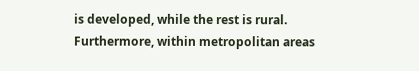is developed, while the rest is rural. Furthermore, within metropolitan areas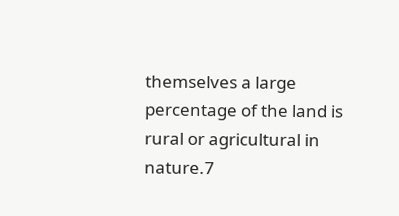themselves a large percentage of the land is rural or agricultural in nature.7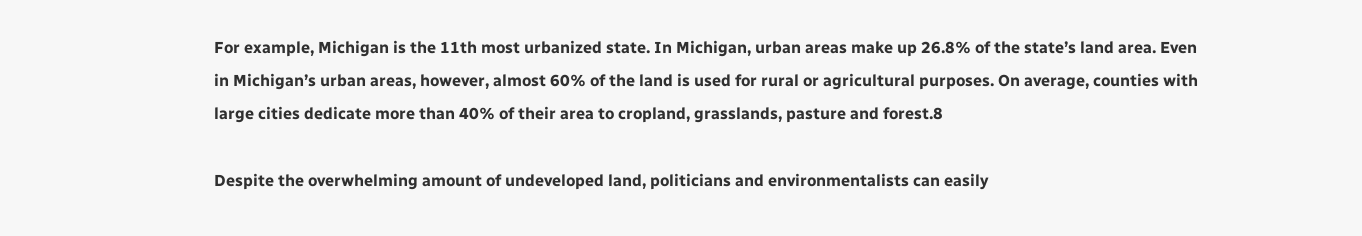For example, Michigan is the 11th most urbanized state. In Michigan, urban areas make up 26.8% of the state’s land area. Even in Michigan’s urban areas, however, almost 60% of the land is used for rural or agricultural purposes. On average, counties with large cities dedicate more than 40% of their area to cropland, grasslands, pasture and forest.8

Despite the overwhelming amount of undeveloped land, politicians and environmentalists can easily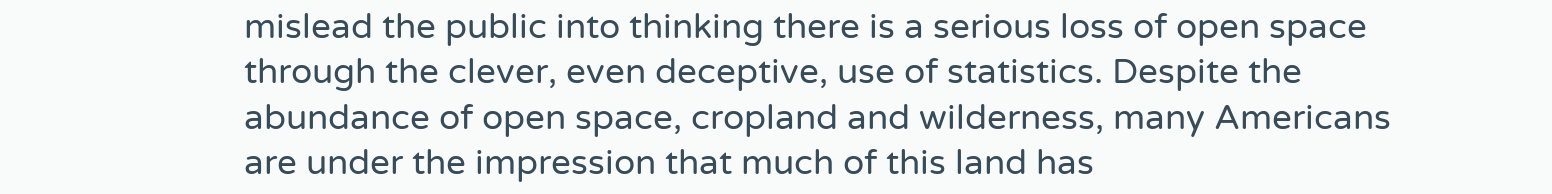mislead the public into thinking there is a serious loss of open space through the clever, even deceptive, use of statistics. Despite the abundance of open space, cropland and wilderness, many Americans are under the impression that much of this land has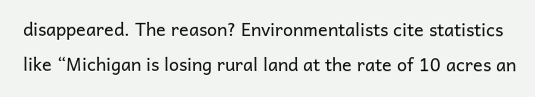disappeared. The reason? Environmentalists cite statistics like “Michigan is losing rural land at the rate of 10 acres an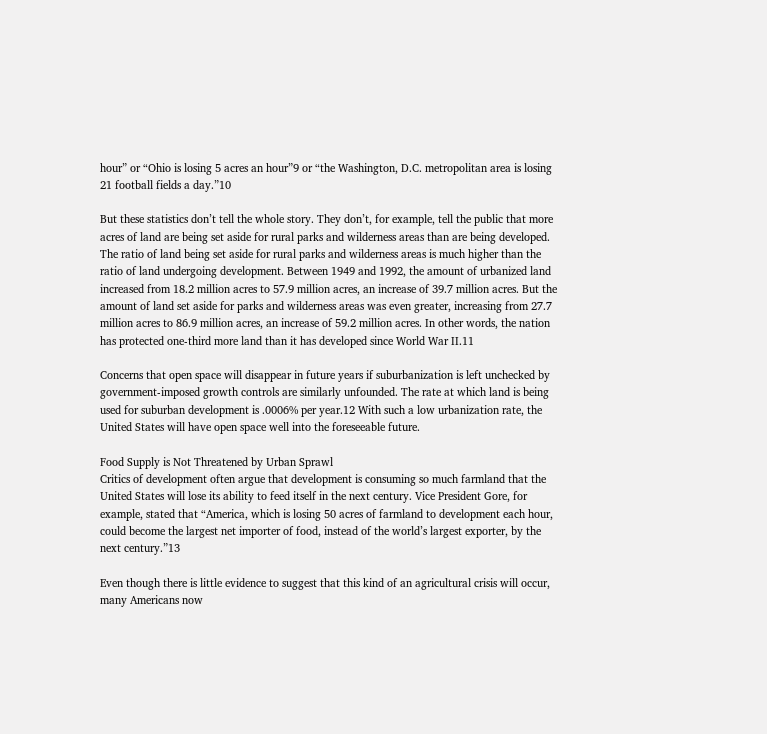hour” or “Ohio is losing 5 acres an hour”9 or “the Washington, D.C. metropolitan area is losing 21 football fields a day.”10

But these statistics don’t tell the whole story. They don’t, for example, tell the public that more acres of land are being set aside for rural parks and wilderness areas than are being developed. The ratio of land being set aside for rural parks and wilderness areas is much higher than the ratio of land undergoing development. Between 1949 and 1992, the amount of urbanized land increased from 18.2 million acres to 57.9 million acres, an increase of 39.7 million acres. But the amount of land set aside for parks and wilderness areas was even greater, increasing from 27.7 million acres to 86.9 million acres, an increase of 59.2 million acres. In other words, the nation has protected one-third more land than it has developed since World War II.11

Concerns that open space will disappear in future years if suburbanization is left unchecked by government-imposed growth controls are similarly unfounded. The rate at which land is being used for suburban development is .0006% per year.12 With such a low urbanization rate, the United States will have open space well into the foreseeable future.

Food Supply is Not Threatened by Urban Sprawl
Critics of development often argue that development is consuming so much farmland that the United States will lose its ability to feed itself in the next century. Vice President Gore, for example, stated that “America, which is losing 50 acres of farmland to development each hour, could become the largest net importer of food, instead of the world’s largest exporter, by the next century.”13

Even though there is little evidence to suggest that this kind of an agricultural crisis will occur, many Americans now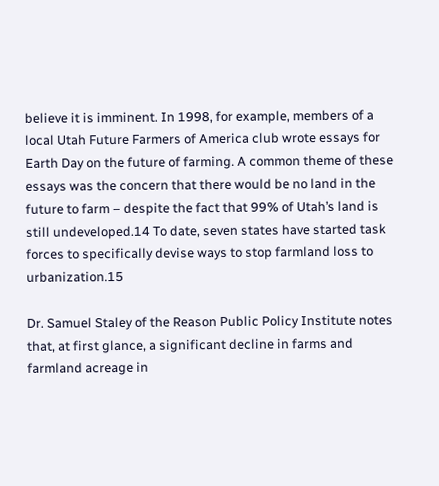believe it is imminent. In 1998, for example, members of a local Utah Future Farmers of America club wrote essays for Earth Day on the future of farming. A common theme of these essays was the concern that there would be no land in the future to farm – despite the fact that 99% of Utah’s land is still undeveloped.14 To date, seven states have started task forces to specifically devise ways to stop farmland loss to urbanization.15

Dr. Samuel Staley of the Reason Public Policy Institute notes that, at first glance, a significant decline in farms and farmland acreage in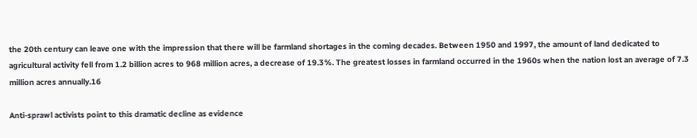the 20th century can leave one with the impression that there will be farmland shortages in the coming decades. Between 1950 and 1997, the amount of land dedicated to agricultural activity fell from 1.2 billion acres to 968 million acres, a decrease of 19.3%. The greatest losses in farmland occurred in the 1960s when the nation lost an average of 7.3 million acres annually.16

Anti-sprawl activists point to this dramatic decline as evidence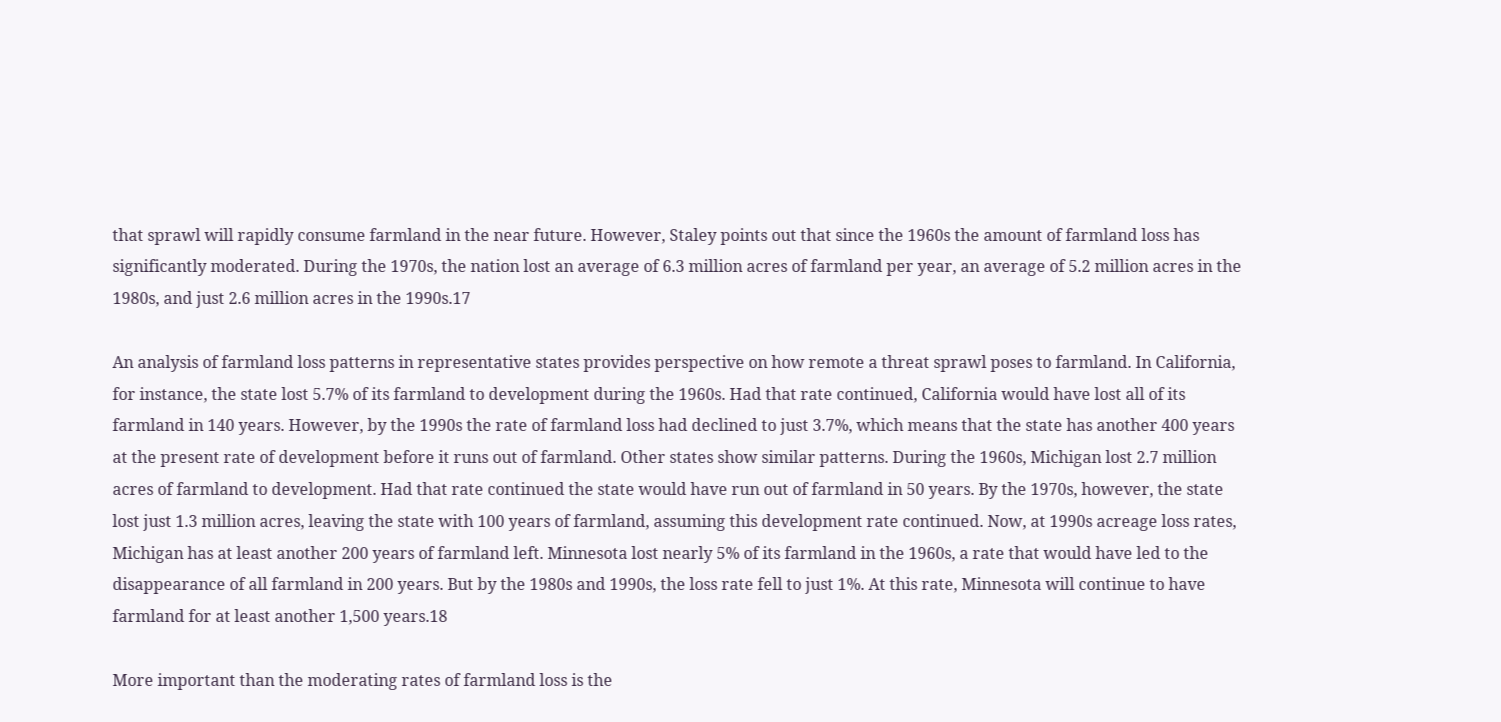that sprawl will rapidly consume farmland in the near future. However, Staley points out that since the 1960s the amount of farmland loss has significantly moderated. During the 1970s, the nation lost an average of 6.3 million acres of farmland per year, an average of 5.2 million acres in the 1980s, and just 2.6 million acres in the 1990s.17

An analysis of farmland loss patterns in representative states provides perspective on how remote a threat sprawl poses to farmland. In California, for instance, the state lost 5.7% of its farmland to development during the 1960s. Had that rate continued, California would have lost all of its farmland in 140 years. However, by the 1990s the rate of farmland loss had declined to just 3.7%, which means that the state has another 400 years at the present rate of development before it runs out of farmland. Other states show similar patterns. During the 1960s, Michigan lost 2.7 million acres of farmland to development. Had that rate continued the state would have run out of farmland in 50 years. By the 1970s, however, the state lost just 1.3 million acres, leaving the state with 100 years of farmland, assuming this development rate continued. Now, at 1990s acreage loss rates, Michigan has at least another 200 years of farmland left. Minnesota lost nearly 5% of its farmland in the 1960s, a rate that would have led to the disappearance of all farmland in 200 years. But by the 1980s and 1990s, the loss rate fell to just 1%. At this rate, Minnesota will continue to have farmland for at least another 1,500 years.18

More important than the moderating rates of farmland loss is the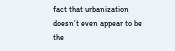fact that urbanization doesn’t even appear to be the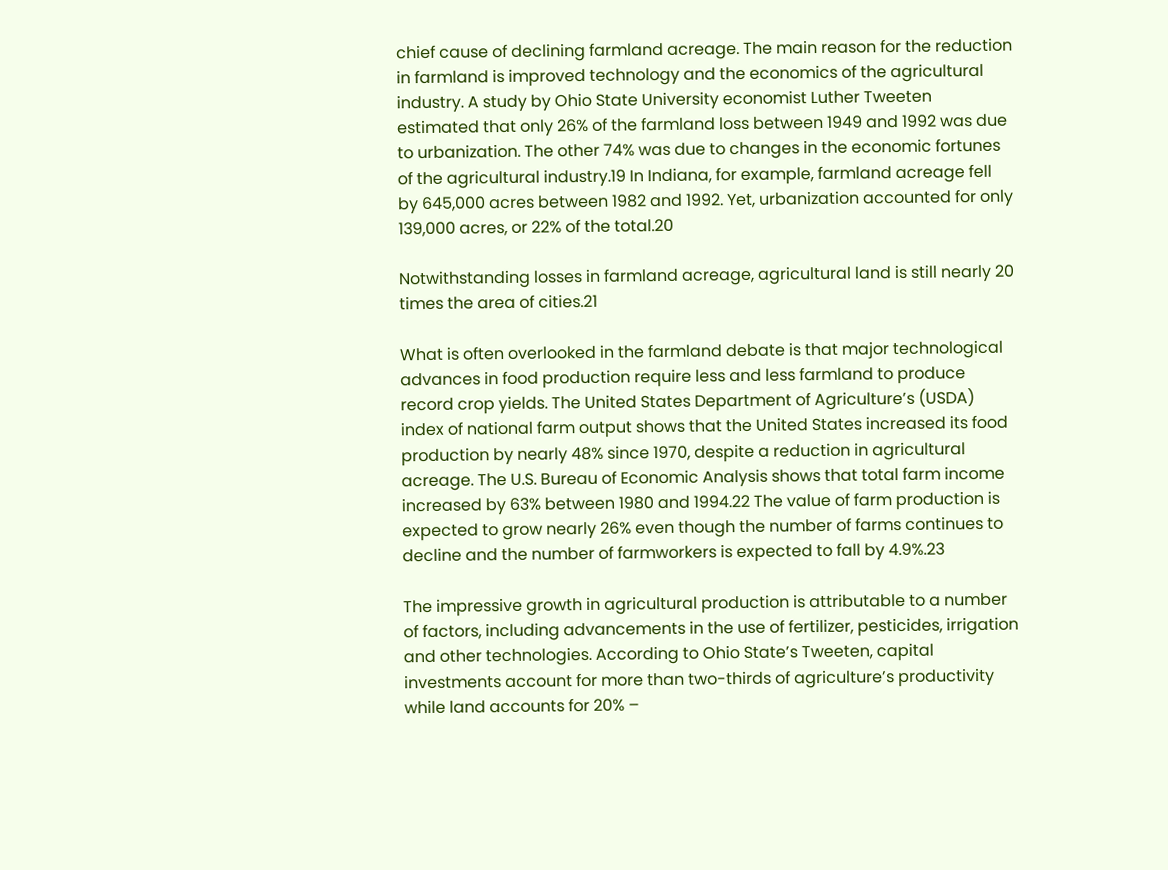chief cause of declining farmland acreage. The main reason for the reduction in farmland is improved technology and the economics of the agricultural industry. A study by Ohio State University economist Luther Tweeten estimated that only 26% of the farmland loss between 1949 and 1992 was due to urbanization. The other 74% was due to changes in the economic fortunes of the agricultural industry.19 In Indiana, for example, farmland acreage fell by 645,000 acres between 1982 and 1992. Yet, urbanization accounted for only 139,000 acres, or 22% of the total.20

Notwithstanding losses in farmland acreage, agricultural land is still nearly 20 times the area of cities.21

What is often overlooked in the farmland debate is that major technological advances in food production require less and less farmland to produce record crop yields. The United States Department of Agriculture’s (USDA) index of national farm output shows that the United States increased its food production by nearly 48% since 1970, despite a reduction in agricultural acreage. The U.S. Bureau of Economic Analysis shows that total farm income increased by 63% between 1980 and 1994.22 The value of farm production is expected to grow nearly 26% even though the number of farms continues to decline and the number of farmworkers is expected to fall by 4.9%.23

The impressive growth in agricultural production is attributable to a number of factors, including advancements in the use of fertilizer, pesticides, irrigation and other technologies. According to Ohio State’s Tweeten, capital investments account for more than two-thirds of agriculture’s productivity while land accounts for 20% –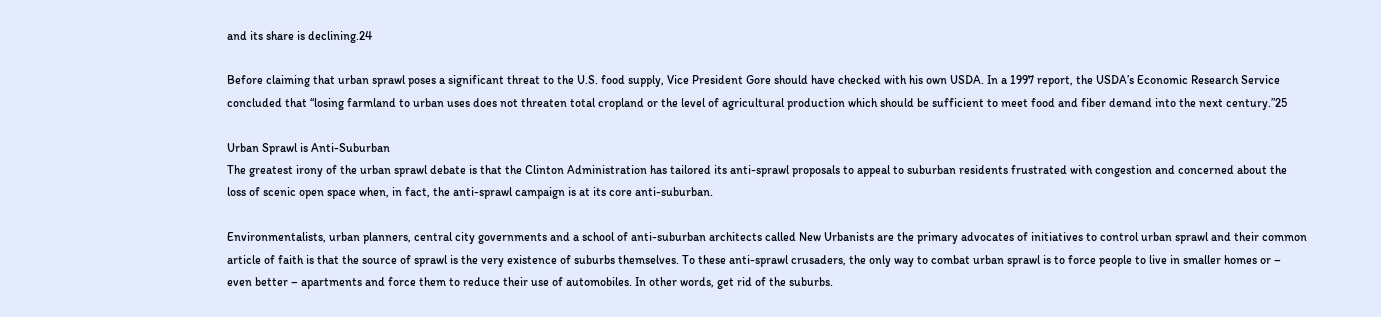and its share is declining.24

Before claiming that urban sprawl poses a significant threat to the U.S. food supply, Vice President Gore should have checked with his own USDA. In a 1997 report, the USDA’s Economic Research Service concluded that “losing farmland to urban uses does not threaten total cropland or the level of agricultural production which should be sufficient to meet food and fiber demand into the next century.”25

Urban Sprawl is Anti-Suburban
The greatest irony of the urban sprawl debate is that the Clinton Administration has tailored its anti-sprawl proposals to appeal to suburban residents frustrated with congestion and concerned about the loss of scenic open space when, in fact, the anti-sprawl campaign is at its core anti-suburban.

Environmentalists, urban planners, central city governments and a school of anti-suburban architects called New Urbanists are the primary advocates of initiatives to control urban sprawl and their common article of faith is that the source of sprawl is the very existence of suburbs themselves. To these anti-sprawl crusaders, the only way to combat urban sprawl is to force people to live in smaller homes or – even better – apartments and force them to reduce their use of automobiles. In other words, get rid of the suburbs.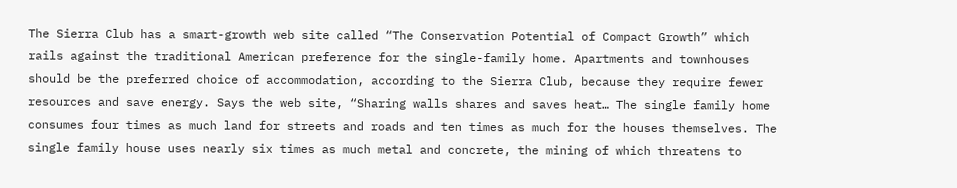The Sierra Club has a smart-growth web site called “The Conservation Potential of Compact Growth” which rails against the traditional American preference for the single-family home. Apartments and townhouses should be the preferred choice of accommodation, according to the Sierra Club, because they require fewer resources and save energy. Says the web site, “Sharing walls shares and saves heat… The single family home consumes four times as much land for streets and roads and ten times as much for the houses themselves. The single family house uses nearly six times as much metal and concrete, the mining of which threatens to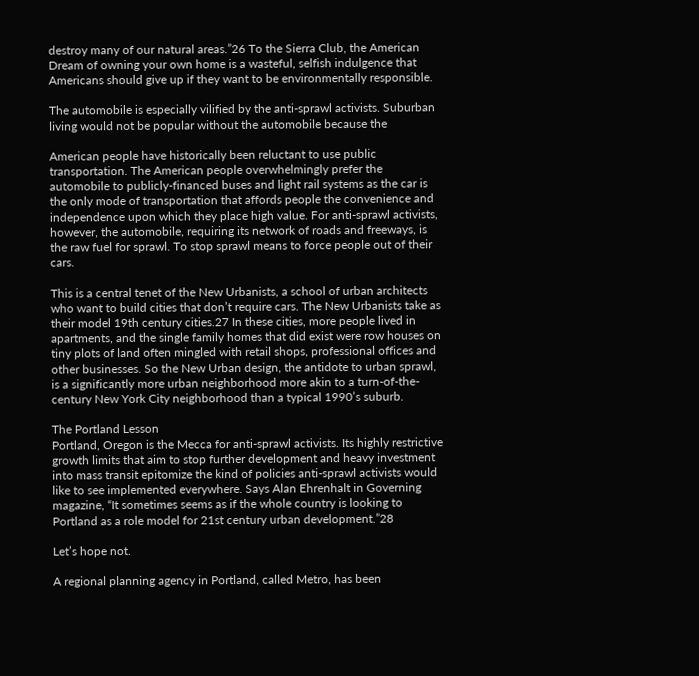destroy many of our natural areas.”26 To the Sierra Club, the American Dream of owning your own home is a wasteful, selfish indulgence that Americans should give up if they want to be environmentally responsible.

The automobile is especially vilified by the anti-sprawl activists. Suburban living would not be popular without the automobile because the

American people have historically been reluctant to use public transportation. The American people overwhelmingly prefer the automobile to publicly-financed buses and light rail systems as the car is the only mode of transportation that affords people the convenience and independence upon which they place high value. For anti-sprawl activists, however, the automobile, requiring its network of roads and freeways, is the raw fuel for sprawl. To stop sprawl means to force people out of their cars.

This is a central tenet of the New Urbanists, a school of urban architects who want to build cities that don’t require cars. The New Urbanists take as their model 19th century cities.27 In these cities, more people lived in apartments, and the single family homes that did exist were row houses on tiny plots of land often mingled with retail shops, professional offices and other businesses. So the New Urban design, the antidote to urban sprawl, is a significantly more urban neighborhood more akin to a turn-of-the-century New York City neighborhood than a typical 1990’s suburb.

The Portland Lesson
Portland, Oregon is the Mecca for anti-sprawl activists. Its highly restrictive growth limits that aim to stop further development and heavy investment into mass transit epitomize the kind of policies anti-sprawl activists would like to see implemented everywhere. Says Alan Ehrenhalt in Governing magazine, “It sometimes seems as if the whole country is looking to Portland as a role model for 21st century urban development.”28

Let’s hope not.

A regional planning agency in Portland, called Metro, has been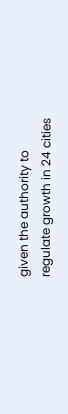given the authority to regulate growth in 24 cities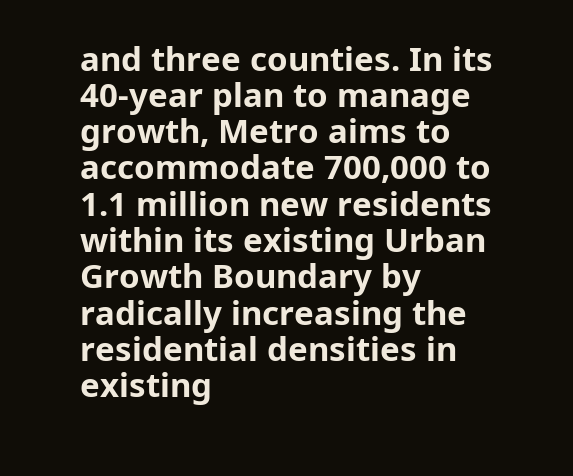and three counties. In its 40-year plan to manage growth, Metro aims to accommodate 700,000 to 1.1 million new residents within its existing Urban Growth Boundary by radically increasing the residential densities in existing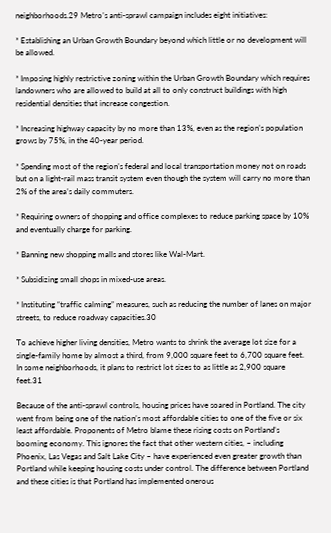neighborhoods.29 Metro’s anti-sprawl campaign includes eight initiatives:

* Establishing an Urban Growth Boundary beyond which little or no development will be allowed.

* Imposing highly restrictive zoning within the Urban Growth Boundary which requires landowners who are allowed to build at all to only construct buildings with high residential densities that increase congestion.

* Increasing highway capacity by no more than 13%, even as the region’s population grows by 75%, in the 40-year period.

* Spending most of the region’s federal and local transportation money not on roads but on a light-rail mass transit system even though the system will carry no more than 2% of the area’s daily commuters.

* Requiring owners of shopping and office complexes to reduce parking space by 10% and eventually charge for parking.

* Banning new shopping malls and stores like Wal-Mart.

* Subsidizing small shops in mixed-use areas.

* Instituting “traffic calming” measures, such as reducing the number of lanes on major streets, to reduce roadway capacities.30

To achieve higher living densities, Metro wants to shrink the average lot size for a single-family home by almost a third, from 9,000 square feet to 6,700 square feet. In some neighborhoods, it plans to restrict lot sizes to as little as 2,900 square feet.31

Because of the anti-sprawl controls, housing prices have soared in Portland. The city went from being one of the nation’s most affordable cities to one of the five or six least affordable. Proponents of Metro blame these rising costs on Portland’s booming economy. This ignores the fact that other western cities, – including Phoenix, Las Vegas and Salt Lake City – have experienced even greater growth than Portland while keeping housing costs under control. The difference between Portland and these cities is that Portland has implemented onerous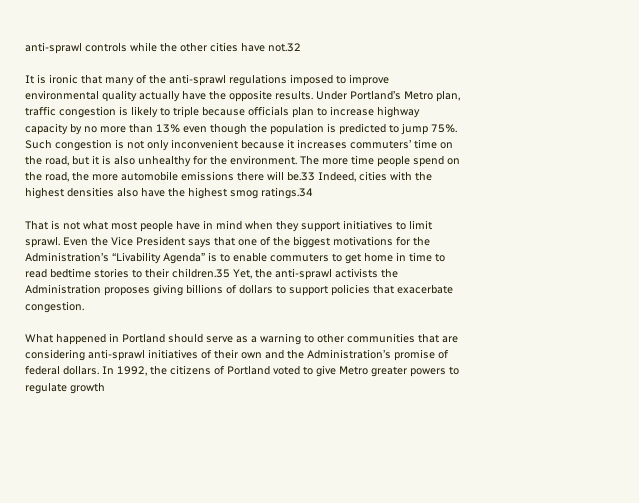anti-sprawl controls while the other cities have not.32

It is ironic that many of the anti-sprawl regulations imposed to improve environmental quality actually have the opposite results. Under Portland’s Metro plan, traffic congestion is likely to triple because officials plan to increase highway capacity by no more than 13% even though the population is predicted to jump 75%. Such congestion is not only inconvenient because it increases commuters’ time on the road, but it is also unhealthy for the environment. The more time people spend on the road, the more automobile emissions there will be.33 Indeed, cities with the highest densities also have the highest smog ratings.34

That is not what most people have in mind when they support initiatives to limit sprawl. Even the Vice President says that one of the biggest motivations for the Administration’s “Livability Agenda” is to enable commuters to get home in time to read bedtime stories to their children.35 Yet, the anti-sprawl activists the Administration proposes giving billions of dollars to support policies that exacerbate congestion.

What happened in Portland should serve as a warning to other communities that are considering anti-sprawl initiatives of their own and the Administration’s promise of federal dollars. In 1992, the citizens of Portland voted to give Metro greater powers to regulate growth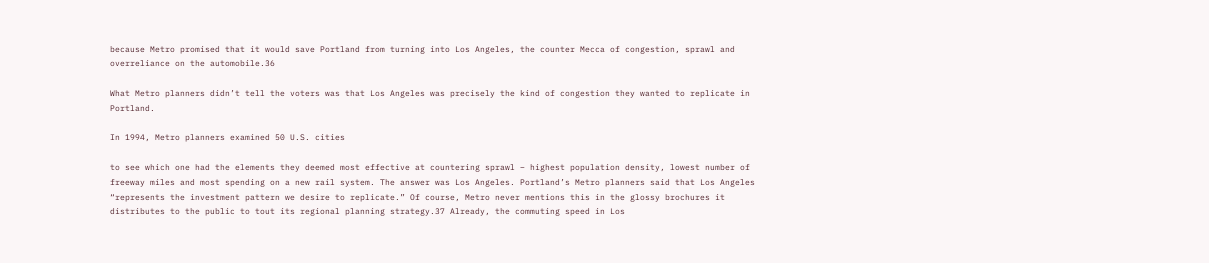because Metro promised that it would save Portland from turning into Los Angeles, the counter Mecca of congestion, sprawl and overreliance on the automobile.36

What Metro planners didn’t tell the voters was that Los Angeles was precisely the kind of congestion they wanted to replicate in Portland.

In 1994, Metro planners examined 50 U.S. cities

to see which one had the elements they deemed most effective at countering sprawl – highest population density, lowest number of freeway miles and most spending on a new rail system. The answer was Los Angeles. Portland’s Metro planners said that Los Angeles “represents the investment pattern we desire to replicate.” Of course, Metro never mentions this in the glossy brochures it distributes to the public to tout its regional planning strategy.37 Already, the commuting speed in Los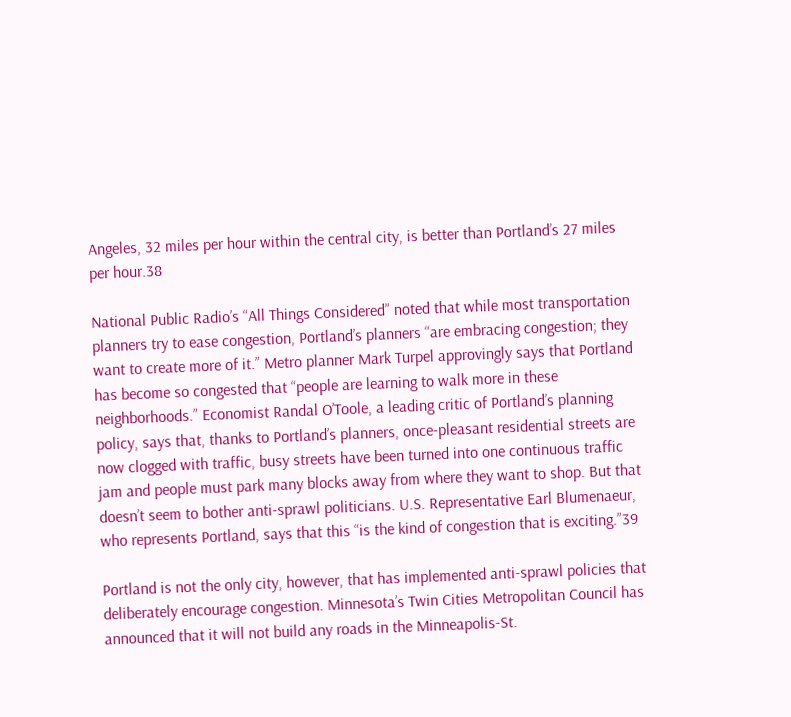Angeles, 32 miles per hour within the central city, is better than Portland’s 27 miles per hour.38

National Public Radio’s “All Things Considered” noted that while most transportation planners try to ease congestion, Portland’s planners “are embracing congestion; they want to create more of it.” Metro planner Mark Turpel approvingly says that Portland has become so congested that “people are learning to walk more in these neighborhoods.” Economist Randal O’Toole, a leading critic of Portland’s planning policy, says that, thanks to Portland’s planners, once-pleasant residential streets are now clogged with traffic, busy streets have been turned into one continuous traffic jam and people must park many blocks away from where they want to shop. But that doesn’t seem to bother anti-sprawl politicians. U.S. Representative Earl Blumenaeur, who represents Portland, says that this “is the kind of congestion that is exciting.”39

Portland is not the only city, however, that has implemented anti-sprawl policies that deliberately encourage congestion. Minnesota’s Twin Cities Metropolitan Council has announced that it will not build any roads in the Minneapolis-St.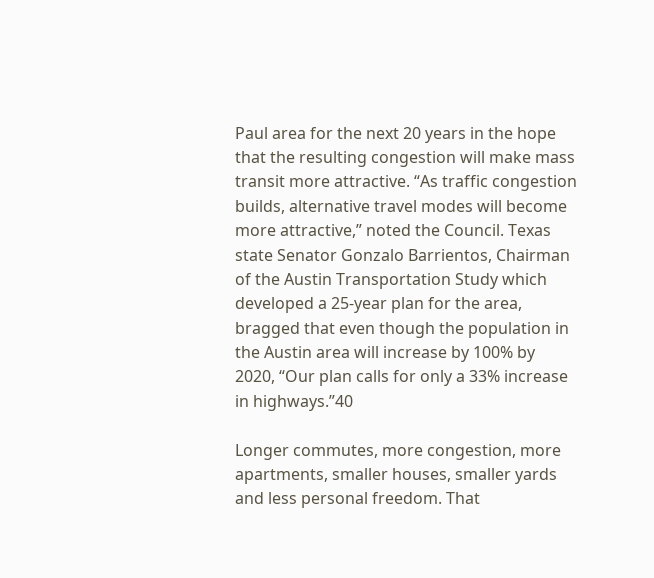Paul area for the next 20 years in the hope that the resulting congestion will make mass transit more attractive. “As traffic congestion builds, alternative travel modes will become more attractive,” noted the Council. Texas state Senator Gonzalo Barrientos, Chairman of the Austin Transportation Study which developed a 25-year plan for the area, bragged that even though the population in the Austin area will increase by 100% by 2020, “Our plan calls for only a 33% increase in highways.”40

Longer commutes, more congestion, more apartments, smaller houses, smaller yards and less personal freedom. That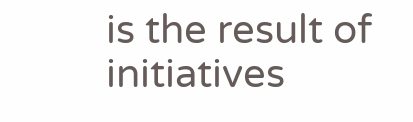is the result of initiatives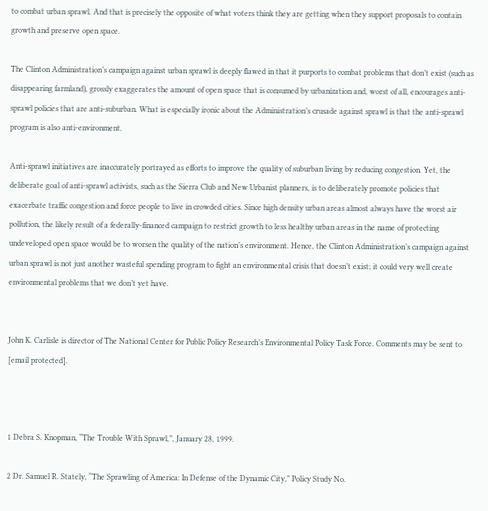to combat urban sprawl. And that is precisely the opposite of what voters think they are getting when they support proposals to contain growth and preserve open space.

The Clinton Administration’s campaign against urban sprawl is deeply flawed in that it purports to combat problems that don’t exist (such as disappearing farmland), grossly exaggerates the amount of open space that is consumed by urbanization and, worst of all, encourages anti-sprawl policies that are anti-suburban. What is especially ironic about the Administration’s crusade against sprawl is that the anti-sprawl program is also anti-environment.

Anti-sprawl initiatives are inaccurately portrayed as efforts to improve the quality of suburban living by reducing congestion. Yet, the deliberate goal of anti-sprawl activists, such as the Sierra Club and New Urbanist planners, is to deliberately promote policies that exacerbate traffic congestion and force people to live in crowded cities. Since high density urban areas almost always have the worst air pollution, the likely result of a federally-financed campaign to restrict growth to less healthy urban areas in the name of protecting undeveloped open space would be to worsen the quality of the nation’s environment. Hence, the Clinton Administration’s campaign against urban sprawl is not just another wasteful spending program to fight an environmental crisis that doesn’t exist; it could very well create environmental problems that we don’t yet have.


John K. Carlisle is director of The National Center for Public Policy Research’s Environmental Policy Task Force. Comments may be sent to [email protected].



1 Debra S. Knopman, “The Trouble With Sprawl,”, January 28, 1999.

2 Dr. Samuel R. Stately, “The Sprawling of America: In Defense of the Dynamic City,” Policy Study No.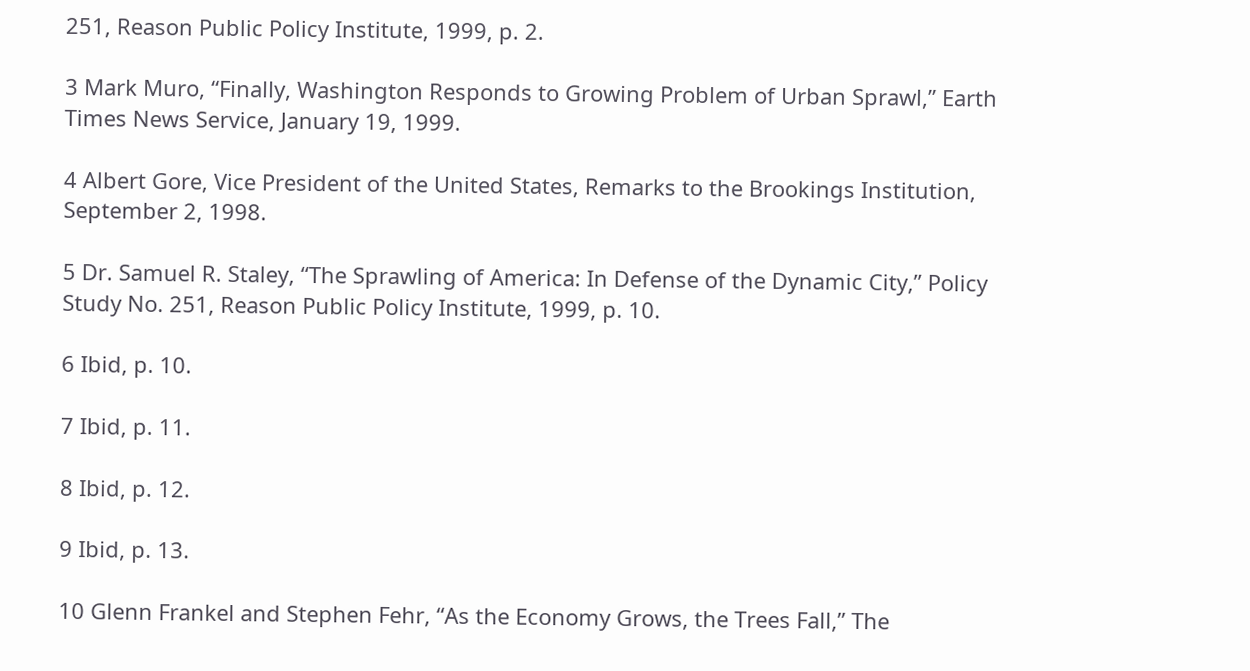251, Reason Public Policy Institute, 1999, p. 2.

3 Mark Muro, “Finally, Washington Responds to Growing Problem of Urban Sprawl,” Earth Times News Service, January 19, 1999.

4 Albert Gore, Vice President of the United States, Remarks to the Brookings Institution, September 2, 1998.

5 Dr. Samuel R. Staley, “The Sprawling of America: In Defense of the Dynamic City,” Policy Study No. 251, Reason Public Policy Institute, 1999, p. 10.

6 Ibid, p. 10.

7 Ibid, p. 11.

8 Ibid, p. 12.

9 Ibid, p. 13.

10 Glenn Frankel and Stephen Fehr, “As the Economy Grows, the Trees Fall,” The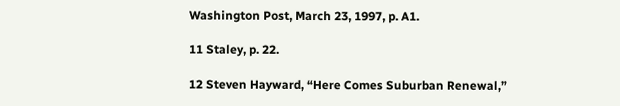Washington Post, March 23, 1997, p. A1.

11 Staley, p. 22.

12 Steven Hayward, “Here Comes Suburban Renewal,”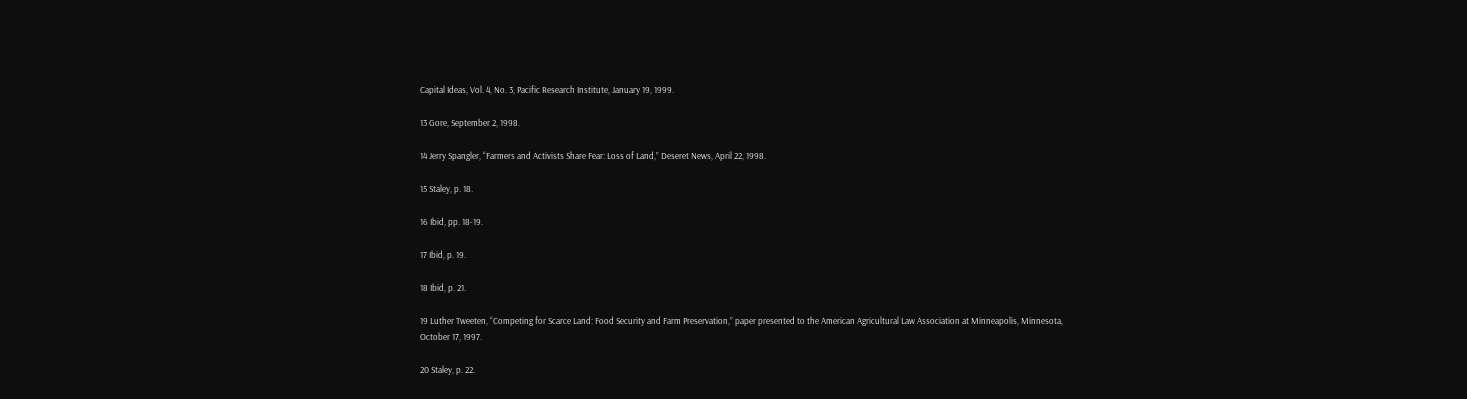Capital Ideas, Vol. 4, No. 3, Pacific Research Institute, January 19, 1999.

13 Gore, September 2, 1998.

14 Jerry Spangler, “Farmers and Activists Share Fear: Loss of Land,” Deseret News, April 22, 1998.

15 Staley, p. 18.

16 Ibid, pp. 18-19.

17 Ibid, p. 19.

18 Ibid, p. 21.

19 Luther Tweeten, “Competing for Scarce Land: Food Security and Farm Preservation,” paper presented to the American Agricultural Law Association at Minneapolis, Minnesota, October 17, 1997.

20 Staley, p. 22.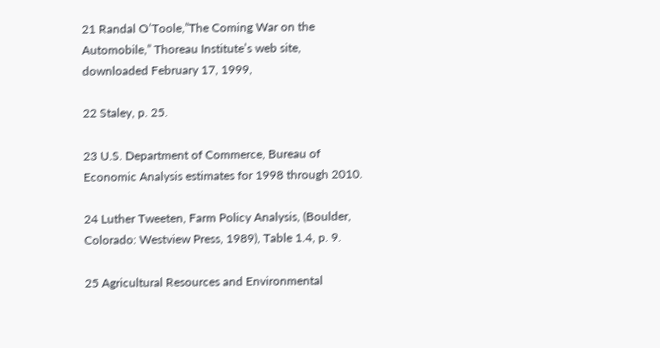21 Randal O’Toole,”The Coming War on the Automobile,” Thoreau Institute’s web site, downloaded February 17, 1999,

22 Staley, p. 25.

23 U.S. Department of Commerce, Bureau of Economic Analysis estimates for 1998 through 2010.

24 Luther Tweeten, Farm Policy Analysis, (Boulder, Colorado: Westview Press, 1989), Table 1.4, p. 9.

25 Agricultural Resources and Environmental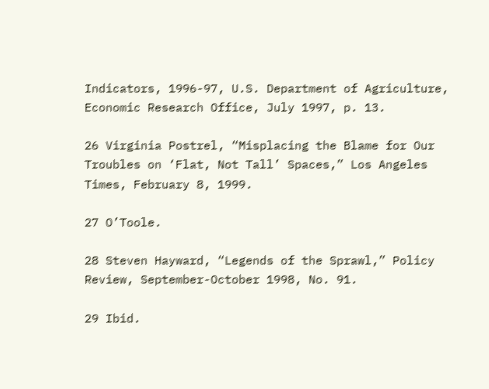Indicators, 1996-97, U.S. Department of Agriculture, Economic Research Office, July 1997, p. 13.

26 Virginia Postrel, “Misplacing the Blame for Our Troubles on ‘Flat, Not Tall’ Spaces,” Los Angeles Times, February 8, 1999.

27 O’Toole.

28 Steven Hayward, “Legends of the Sprawl,” Policy Review, September-October 1998, No. 91.

29 Ibid.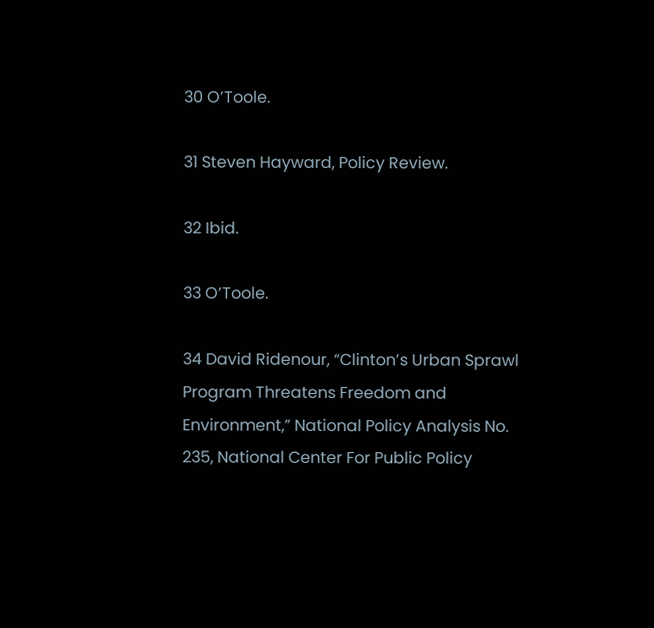30 O’Toole.

31 Steven Hayward, Policy Review.

32 Ibid.

33 O’Toole.

34 David Ridenour, “Clinton’s Urban Sprawl Program Threatens Freedom and Environment,” National Policy Analysis No. 235, National Center For Public Policy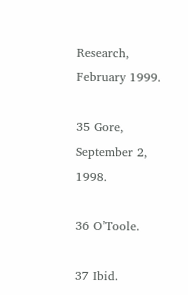Research, February 1999.

35 Gore, September 2, 1998.

36 O’Toole.

37 Ibid.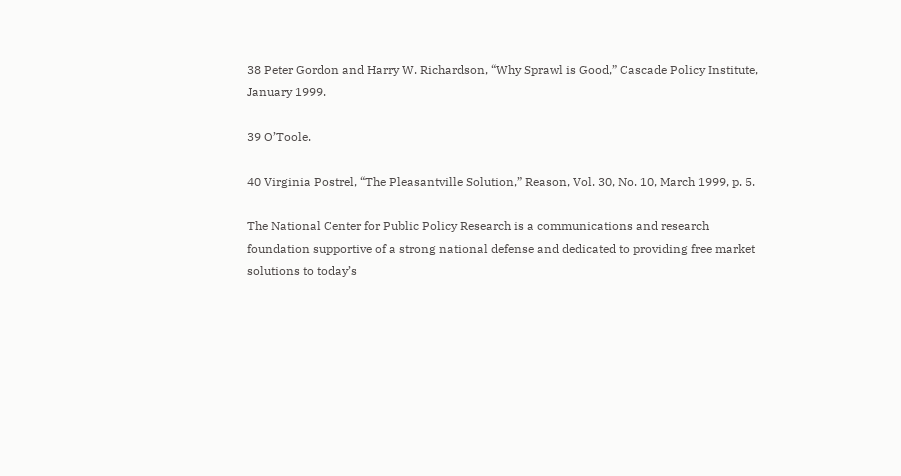38 Peter Gordon and Harry W. Richardson, “Why Sprawl is Good,” Cascade Policy Institute, January 1999.

39 O’Toole.

40 Virginia Postrel, “The Pleasantville Solution,” Reason, Vol. 30, No. 10, March 1999, p. 5.

The National Center for Public Policy Research is a communications and research foundation supportive of a strong national defense and dedicated to providing free market solutions to today’s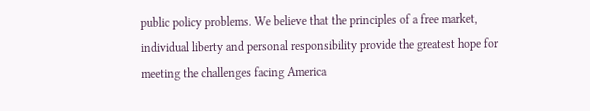public policy problems. We believe that the principles of a free market, individual liberty and personal responsibility provide the greatest hope for meeting the challenges facing America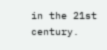in the 21st century.